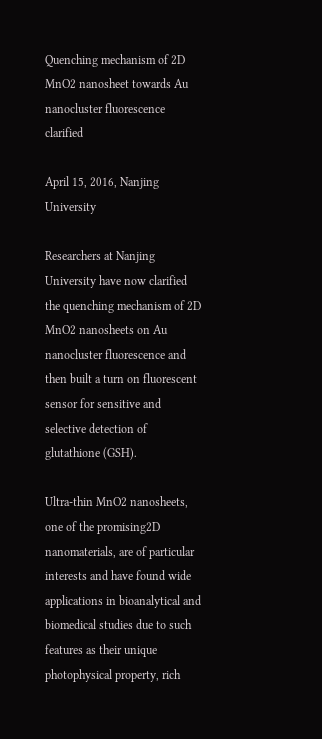Quenching mechanism of 2D MnO2 nanosheet towards Au nanocluster fluorescence clarified

April 15, 2016, Nanjing University

Researchers at Nanjing University have now clarified the quenching mechanism of 2D MnO2 nanosheets on Au nanocluster fluorescence and then built a turn on fluorescent sensor for sensitive and selective detection of glutathione (GSH).

Ultra-thin MnO2 nanosheets, one of the promising2D nanomaterials, are of particular interests and have found wide applications in bioanalytical and biomedical studies due to such features as their unique photophysical property, rich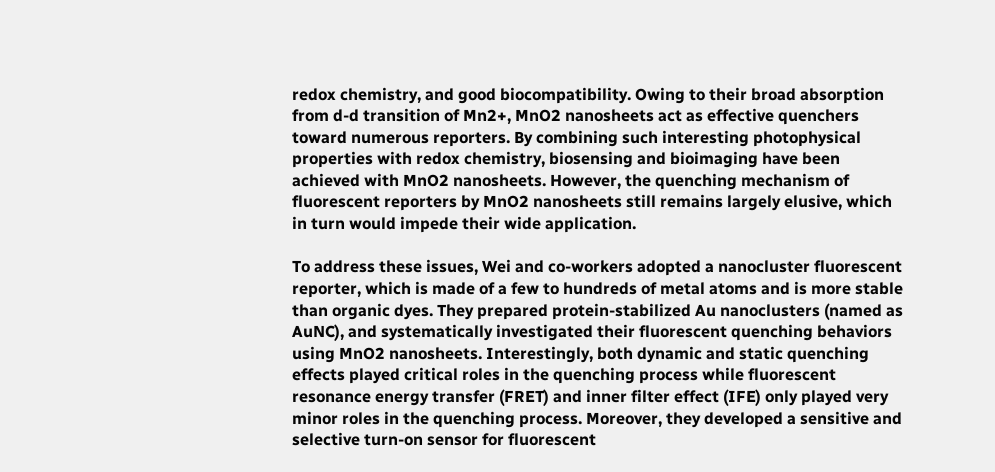redox chemistry, and good biocompatibility. Owing to their broad absorption from d-d transition of Mn2+, MnO2 nanosheets act as effective quenchers toward numerous reporters. By combining such interesting photophysical properties with redox chemistry, biosensing and bioimaging have been achieved with MnO2 nanosheets. However, the quenching mechanism of fluorescent reporters by MnO2 nanosheets still remains largely elusive, which in turn would impede their wide application.

To address these issues, Wei and co-workers adopted a nanocluster fluorescent reporter, which is made of a few to hundreds of metal atoms and is more stable than organic dyes. They prepared protein-stabilized Au nanoclusters (named as AuNC), and systematically investigated their fluorescent quenching behaviors using MnO2 nanosheets. Interestingly, both dynamic and static quenching effects played critical roles in the quenching process while fluorescent resonance energy transfer (FRET) and inner filter effect (IFE) only played very minor roles in the quenching process. Moreover, they developed a sensitive and selective turn-on sensor for fluorescent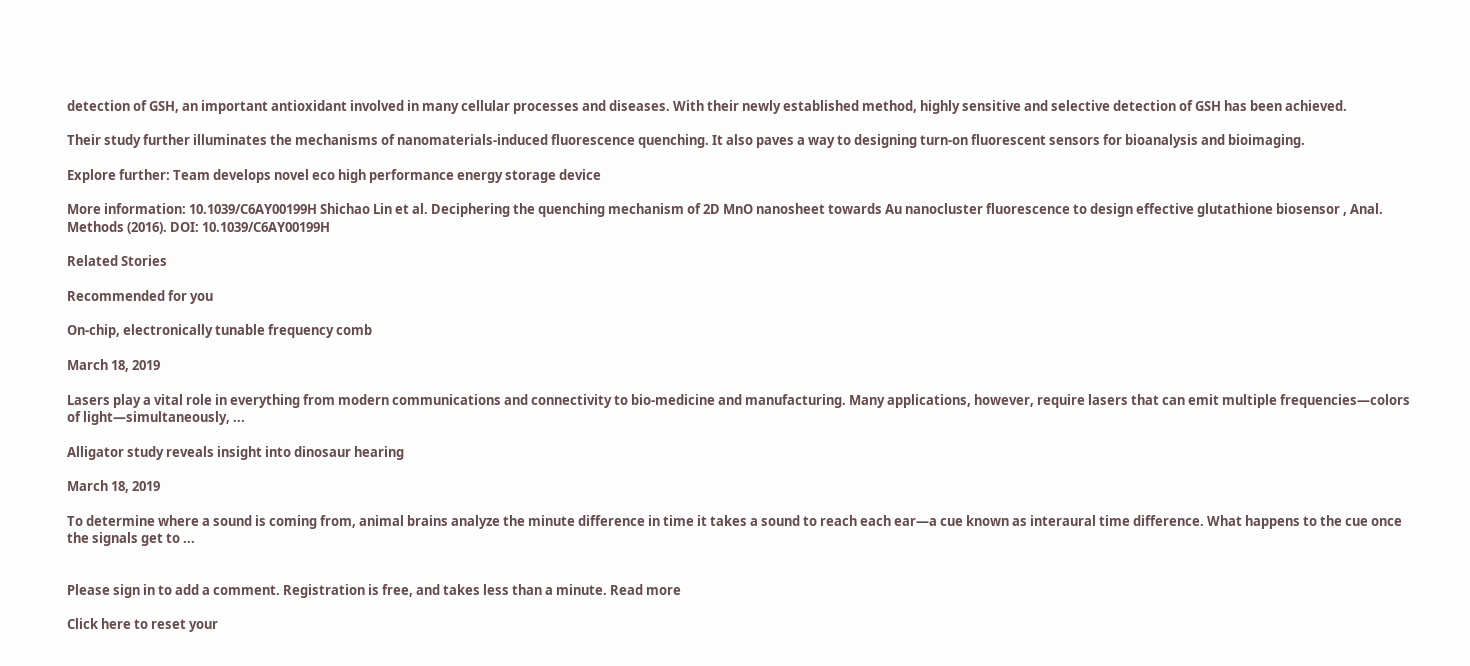detection of GSH, an important antioxidant involved in many cellular processes and diseases. With their newly established method, highly sensitive and selective detection of GSH has been achieved.

Their study further illuminates the mechanisms of nanomaterials-induced fluorescence quenching. It also paves a way to designing turn-on fluorescent sensors for bioanalysis and bioimaging.

Explore further: Team develops novel eco high performance energy storage device

More information: 10.1039/C6AY00199H Shichao Lin et al. Deciphering the quenching mechanism of 2D MnO nanosheet towards Au nanocluster fluorescence to design effective glutathione biosensor , Anal. Methods (2016). DOI: 10.1039/C6AY00199H

Related Stories

Recommended for you

On-chip, electronically tunable frequency comb

March 18, 2019

Lasers play a vital role in everything from modern communications and connectivity to bio-medicine and manufacturing. Many applications, however, require lasers that can emit multiple frequencies—colors of light—simultaneously, ...

Alligator study reveals insight into dinosaur hearing

March 18, 2019

To determine where a sound is coming from, animal brains analyze the minute difference in time it takes a sound to reach each ear—a cue known as interaural time difference. What happens to the cue once the signals get to ...


Please sign in to add a comment. Registration is free, and takes less than a minute. Read more

Click here to reset your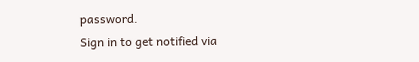password.
Sign in to get notified via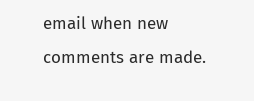email when new comments are made.